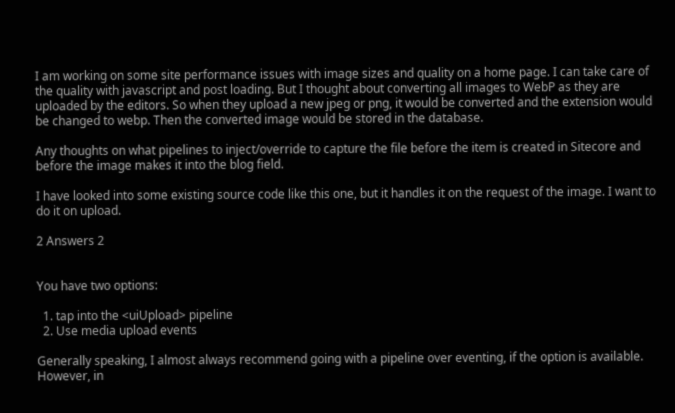I am working on some site performance issues with image sizes and quality on a home page. I can take care of the quality with javascript and post loading. But I thought about converting all images to WebP as they are uploaded by the editors. So when they upload a new jpeg or png, it would be converted and the extension would be changed to webp. Then the converted image would be stored in the database.

Any thoughts on what pipelines to inject/override to capture the file before the item is created in Sitecore and before the image makes it into the blog field.

I have looked into some existing source code like this one, but it handles it on the request of the image. I want to do it on upload.

2 Answers 2


You have two options:

  1. tap into the <uiUpload> pipeline
  2. Use media upload events

Generally speaking, I almost always recommend going with a pipeline over eventing, if the option is available. However, in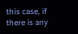this case, if there is any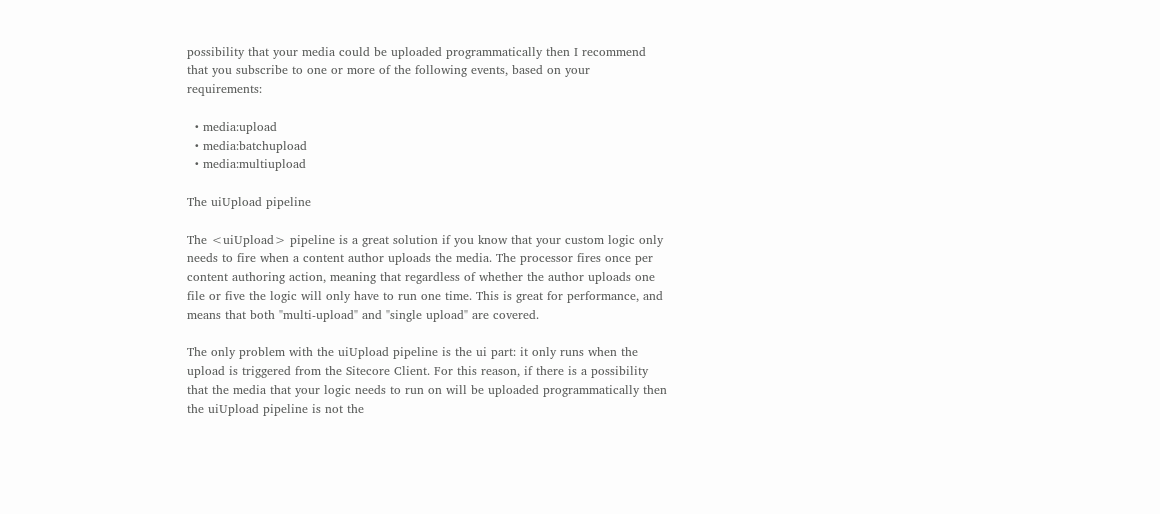possibility that your media could be uploaded programmatically then I recommend that you subscribe to one or more of the following events, based on your requirements:

  • media:upload
  • media:batchupload
  • media:multiupload

The uiUpload pipeline

The <uiUpload> pipeline is a great solution if you know that your custom logic only needs to fire when a content author uploads the media. The processor fires once per content authoring action, meaning that regardless of whether the author uploads one file or five the logic will only have to run one time. This is great for performance, and means that both "multi-upload" and "single upload" are covered.

The only problem with the uiUpload pipeline is the ui part: it only runs when the upload is triggered from the Sitecore Client. For this reason, if there is a possibility that the media that your logic needs to run on will be uploaded programmatically then the uiUpload pipeline is not the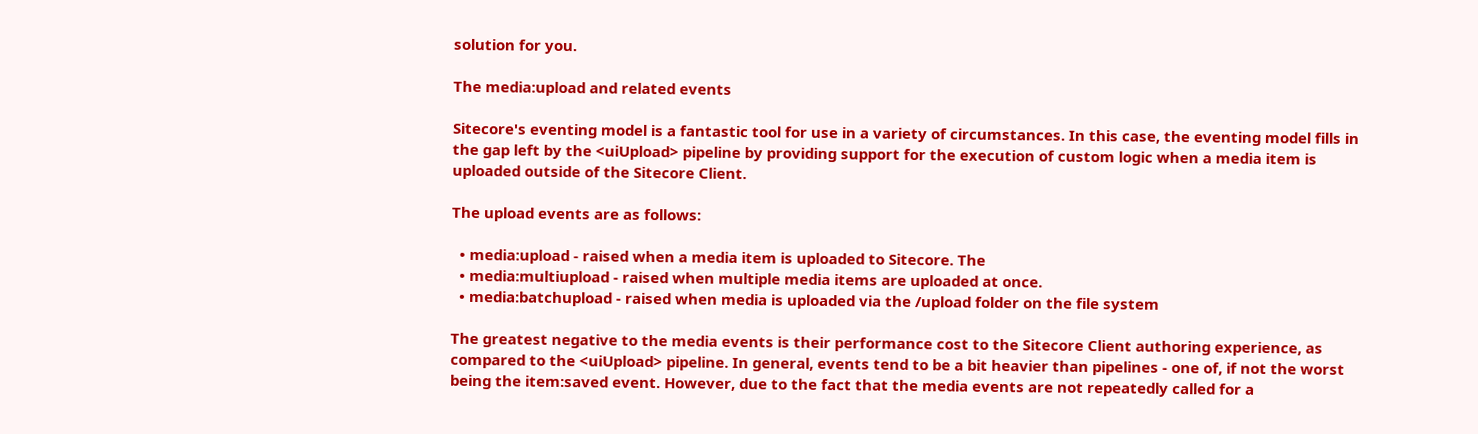solution for you.

The media:upload and related events

Sitecore's eventing model is a fantastic tool for use in a variety of circumstances. In this case, the eventing model fills in the gap left by the <uiUpload> pipeline by providing support for the execution of custom logic when a media item is uploaded outside of the Sitecore Client.

The upload events are as follows:

  • media:upload - raised when a media item is uploaded to Sitecore. The
  • media:multiupload - raised when multiple media items are uploaded at once.
  • media:batchupload - raised when media is uploaded via the /upload folder on the file system

The greatest negative to the media events is their performance cost to the Sitecore Client authoring experience, as compared to the <uiUpload> pipeline. In general, events tend to be a bit heavier than pipelines - one of, if not the worst being the item:saved event. However, due to the fact that the media events are not repeatedly called for a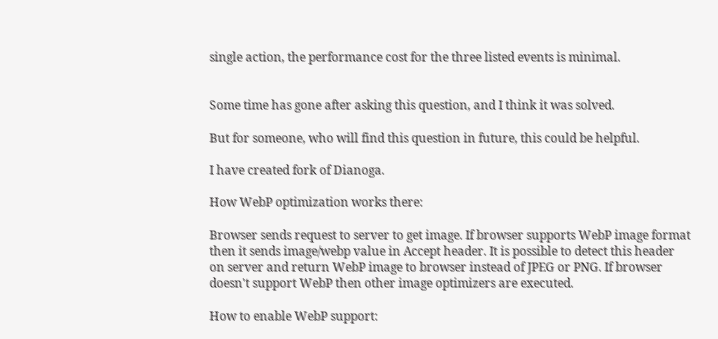single action, the performance cost for the three listed events is minimal.


Some time has gone after asking this question, and I think it was solved.

But for someone, who will find this question in future, this could be helpful.

I have created fork of Dianoga.

How WebP optimization works there:

Browser sends request to server to get image. If browser supports WebP image format then it sends image/webp value in Accept header. It is possible to detect this header on server and return WebP image to browser instead of JPEG or PNG. If browser doesn't support WebP then other image optimizers are executed.

How to enable WebP support: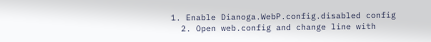1. Enable Dianoga.WebP.config.disabled config
  2. Open web.config and change line with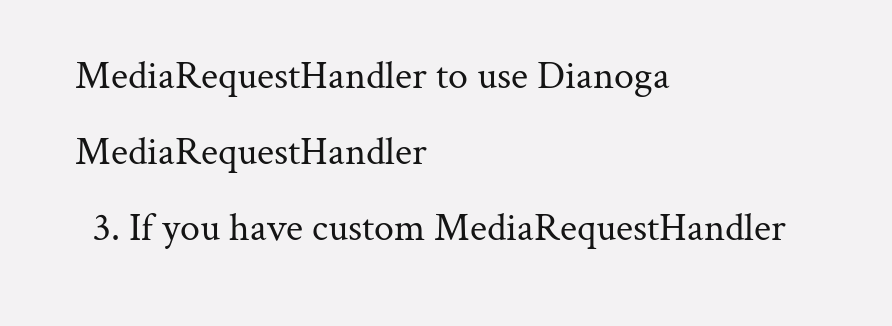MediaRequestHandler to use Dianoga MediaRequestHandler
  3. If you have custom MediaRequestHandler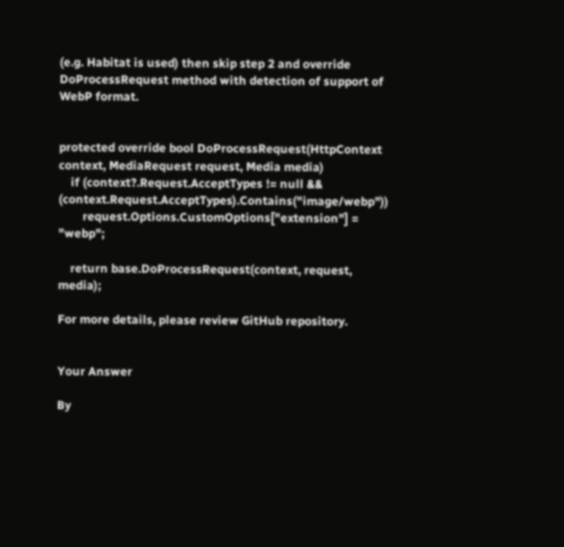(e.g. Habitat is used) then skip step 2 and override DoProcessRequest method with detection of support of WebP format.


protected override bool DoProcessRequest(HttpContext context, MediaRequest request, Media media)
    if (context?.Request.AcceptTypes != null && (context.Request.AcceptTypes).Contains("image/webp"))
        request.Options.CustomOptions["extension"] = "webp";

    return base.DoProcessRequest(context, request, media);

For more details, please review GitHub repository.


Your Answer

By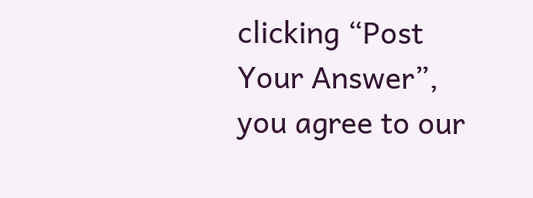clicking “Post Your Answer”, you agree to our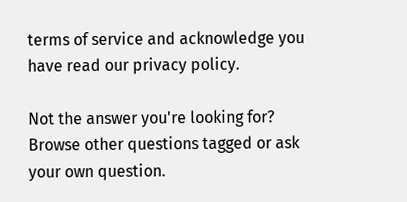terms of service and acknowledge you have read our privacy policy.

Not the answer you're looking for? Browse other questions tagged or ask your own question.